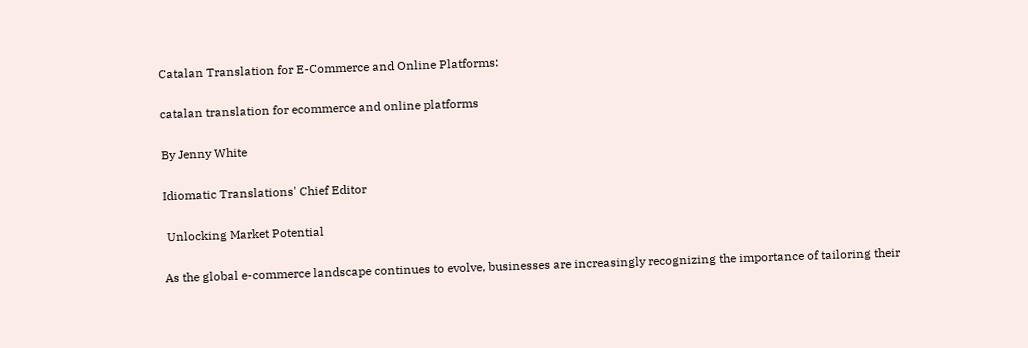Catalan Translation for E-Commerce and Online Platforms:

catalan translation for ecommerce and online platforms

By Jenny White

Idiomatic Translations' Chief Editor

 Unlocking Market Potential

As the global e-commerce landscape continues to evolve, businesses are increasingly recognizing the importance of tailoring their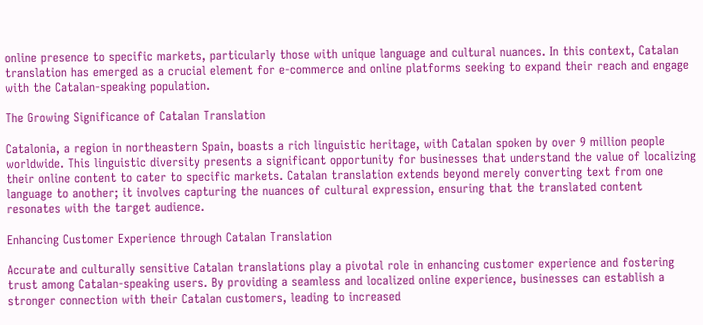online presence to specific markets, particularly those with unique language and cultural nuances. In this context, Catalan translation has emerged as a crucial element for e-commerce and online platforms seeking to expand their reach and engage with the Catalan-speaking population.

The Growing Significance of Catalan Translation

Catalonia, a region in northeastern Spain, boasts a rich linguistic heritage, with Catalan spoken by over 9 million people worldwide. This linguistic diversity presents a significant opportunity for businesses that understand the value of localizing their online content to cater to specific markets. Catalan translation extends beyond merely converting text from one language to another; it involves capturing the nuances of cultural expression, ensuring that the translated content resonates with the target audience.

Enhancing Customer Experience through Catalan Translation

Accurate and culturally sensitive Catalan translations play a pivotal role in enhancing customer experience and fostering trust among Catalan-speaking users. By providing a seamless and localized online experience, businesses can establish a stronger connection with their Catalan customers, leading to increased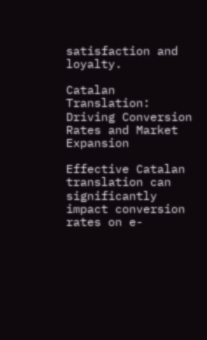satisfaction and loyalty.

Catalan Translation: Driving Conversion Rates and Market Expansion

Effective Catalan translation can significantly impact conversion rates on e-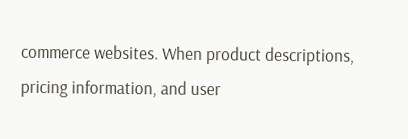commerce websites. When product descriptions, pricing information, and user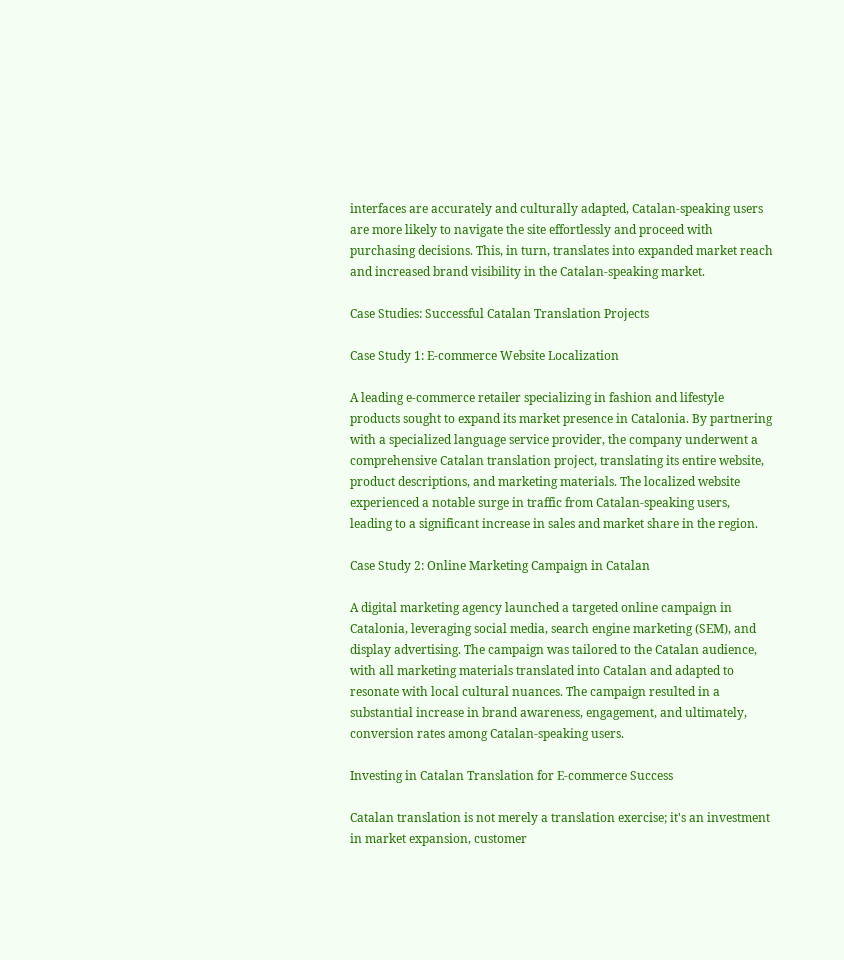interfaces are accurately and culturally adapted, Catalan-speaking users are more likely to navigate the site effortlessly and proceed with purchasing decisions. This, in turn, translates into expanded market reach and increased brand visibility in the Catalan-speaking market.

Case Studies: Successful Catalan Translation Projects

Case Study 1: E-commerce Website Localization

A leading e-commerce retailer specializing in fashion and lifestyle products sought to expand its market presence in Catalonia. By partnering with a specialized language service provider, the company underwent a comprehensive Catalan translation project, translating its entire website, product descriptions, and marketing materials. The localized website experienced a notable surge in traffic from Catalan-speaking users, leading to a significant increase in sales and market share in the region.

Case Study 2: Online Marketing Campaign in Catalan

A digital marketing agency launched a targeted online campaign in Catalonia, leveraging social media, search engine marketing (SEM), and display advertising. The campaign was tailored to the Catalan audience, with all marketing materials translated into Catalan and adapted to resonate with local cultural nuances. The campaign resulted in a substantial increase in brand awareness, engagement, and ultimately, conversion rates among Catalan-speaking users.

Investing in Catalan Translation for E-commerce Success

Catalan translation is not merely a translation exercise; it's an investment in market expansion, customer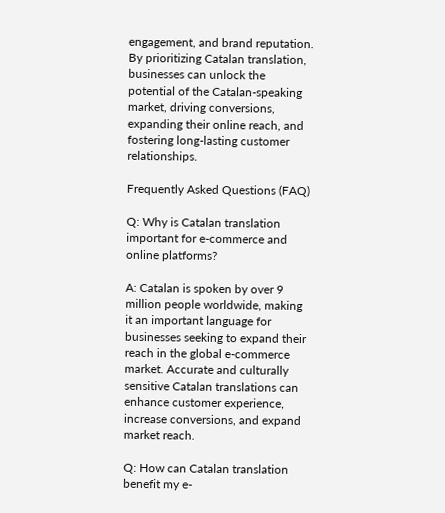engagement, and brand reputation. By prioritizing Catalan translation, businesses can unlock the potential of the Catalan-speaking market, driving conversions, expanding their online reach, and fostering long-lasting customer relationships.

Frequently Asked Questions (FAQ)

Q: Why is Catalan translation important for e-commerce and online platforms?

A: Catalan is spoken by over 9 million people worldwide, making it an important language for businesses seeking to expand their reach in the global e-commerce market. Accurate and culturally sensitive Catalan translations can enhance customer experience, increase conversions, and expand market reach.

Q: How can Catalan translation benefit my e-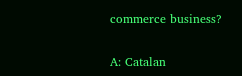commerce business?

A: Catalan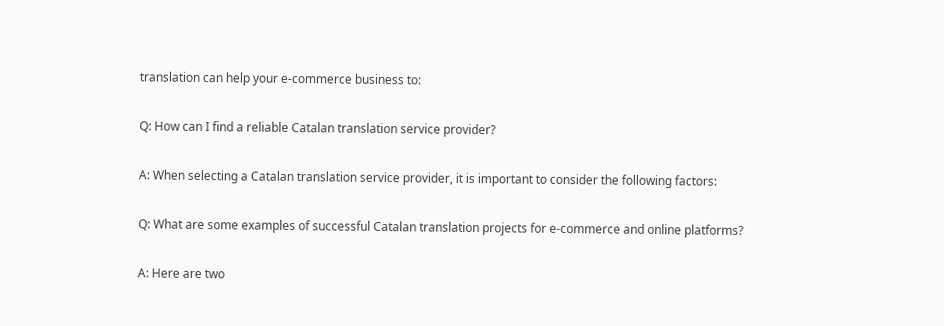translation can help your e-commerce business to:

Q: How can I find a reliable Catalan translation service provider?

A: When selecting a Catalan translation service provider, it is important to consider the following factors:

Q: What are some examples of successful Catalan translation projects for e-commerce and online platforms?

A: Here are two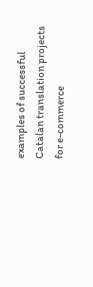examples of successful Catalan translation projects for e-commerce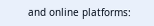and online platforms: